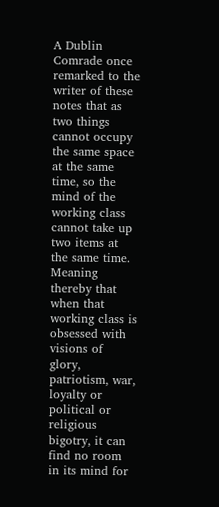A Dublin Comrade once remarked to the writer of these notes that as two things cannot occupy the same space at the same time, so the mind of the working class cannot take up two items at the same time. Meaning thereby that when that working class is obsessed with visions of glory, patriotism, war, loyalty or political or religious bigotry, it can find no room in its mind for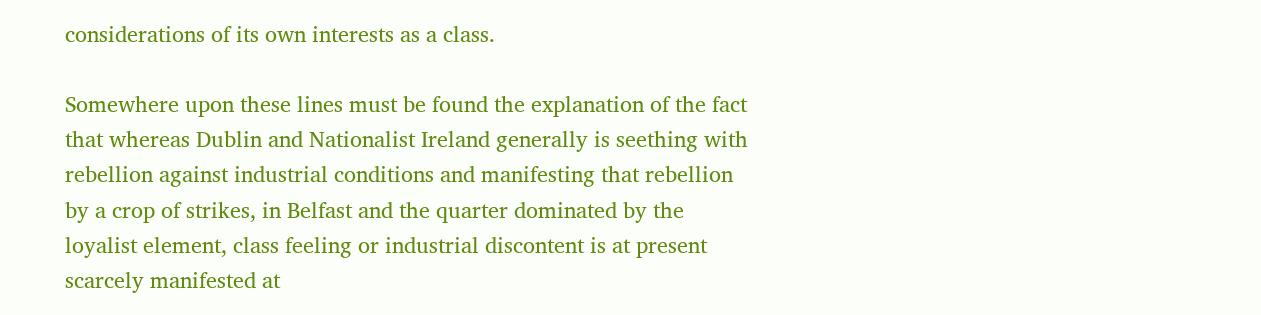considerations of its own interests as a class.

Somewhere upon these lines must be found the explanation of the fact that whereas Dublin and Nationalist Ireland generally is seething with rebellion against industrial conditions and manifesting that rebellion by a crop of strikes, in Belfast and the quarter dominated by the loyalist element, class feeling or industrial discontent is at present scarcely manifested at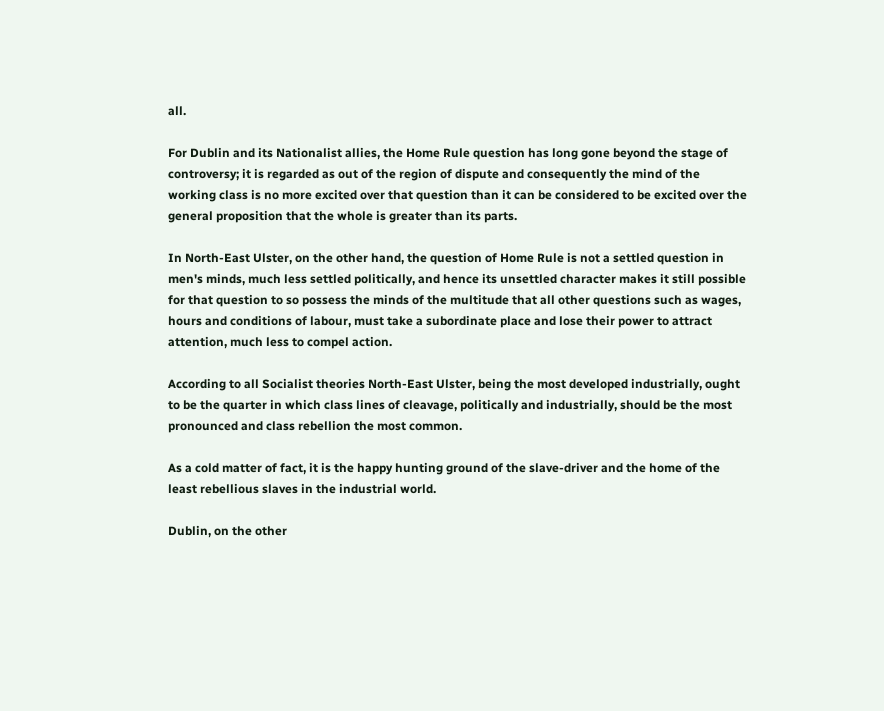all.

For Dublin and its Nationalist allies, the Home Rule question has long gone beyond the stage of controversy; it is regarded as out of the region of dispute and consequently the mind of the working class is no more excited over that question than it can be considered to be excited over the general proposition that the whole is greater than its parts.

In North-East Ulster, on the other hand, the question of Home Rule is not a settled question in men's minds, much less settled politically, and hence its unsettled character makes it still possible for that question to so possess the minds of the multitude that all other questions such as wages, hours and conditions of labour, must take a subordinate place and lose their power to attract attention, much less to compel action.

According to all Socialist theories North-East Ulster, being the most developed industrially, ought to be the quarter in which class lines of cleavage, politically and industrially, should be the most pronounced and class rebellion the most common.

As a cold matter of fact, it is the happy hunting ground of the slave-driver and the home of the least rebellious slaves in the industrial world.

Dublin, on the other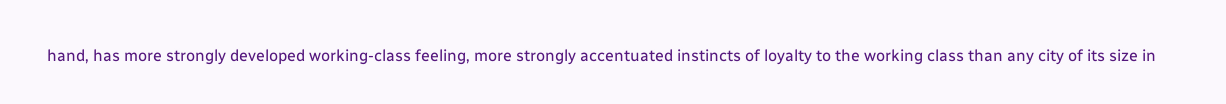hand, has more strongly developed working-class feeling, more strongly accentuated instincts of loyalty to the working class than any city of its size in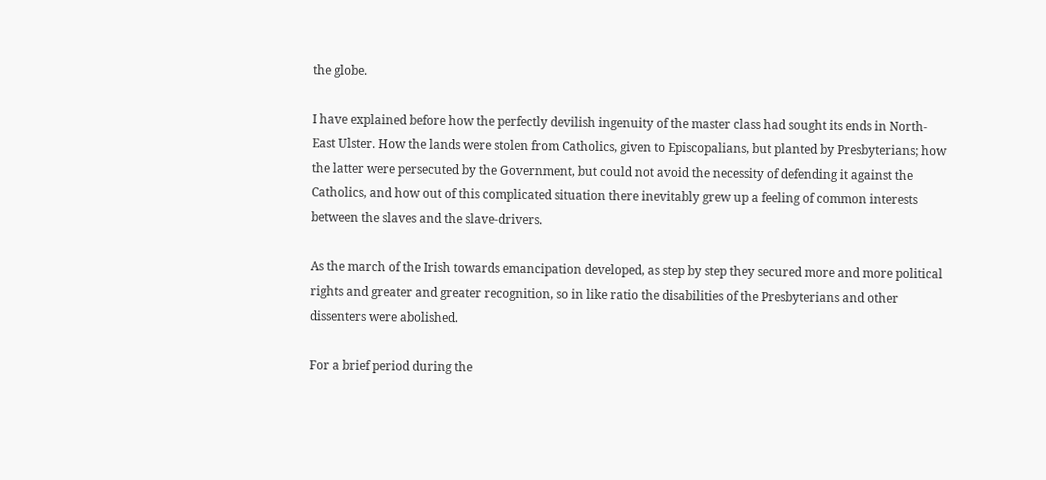the globe.

I have explained before how the perfectly devilish ingenuity of the master class had sought its ends in North-East Ulster. How the lands were stolen from Catholics, given to Episcopalians, but planted by Presbyterians; how the latter were persecuted by the Government, but could not avoid the necessity of defending it against the Catholics, and how out of this complicated situation there inevitably grew up a feeling of common interests between the slaves and the slave-drivers.

As the march of the Irish towards emancipation developed, as step by step they secured more and more political rights and greater and greater recognition, so in like ratio the disabilities of the Presbyterians and other dissenters were abolished.

For a brief period during the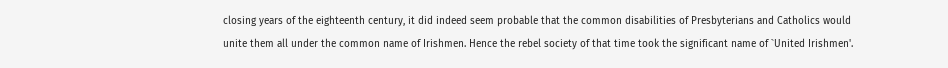closing years of the eighteenth century, it did indeed seem probable that the common disabilities of Presbyterians and Catholics would unite them all under the common name of Irishmen. Hence the rebel society of that time took the significant name of `United Irishmen'.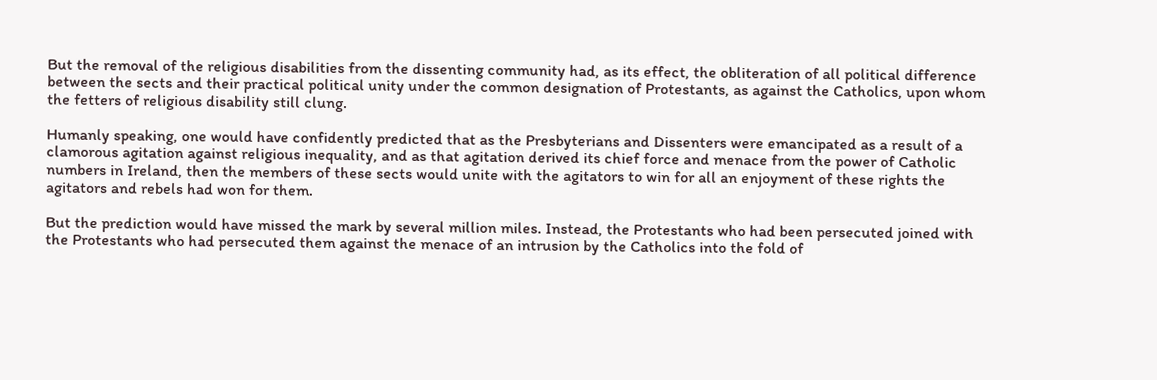But the removal of the religious disabilities from the dissenting community had, as its effect, the obliteration of all political difference between the sects and their practical political unity under the common designation of Protestants, as against the Catholics, upon whom the fetters of religious disability still clung.

Humanly speaking, one would have confidently predicted that as the Presbyterians and Dissenters were emancipated as a result of a clamorous agitation against religious inequality, and as that agitation derived its chief force and menace from the power of Catholic numbers in Ireland, then the members of these sects would unite with the agitators to win for all an enjoyment of these rights the agitators and rebels had won for them.

But the prediction would have missed the mark by several million miles. Instead, the Protestants who had been persecuted joined with the Protestants who had persecuted them against the menace of an intrusion by the Catholics into the fold of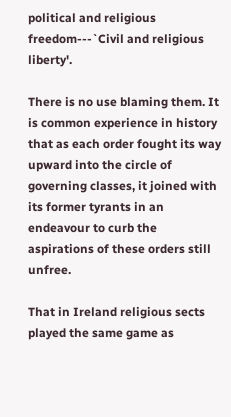political and religious freedom---`Civil and religious liberty'.

There is no use blaming them. It is common experience in history that as each order fought its way upward into the circle of governing classes, it joined with its former tyrants in an endeavour to curb the aspirations of these orders still unfree.

That in Ireland religious sects played the same game as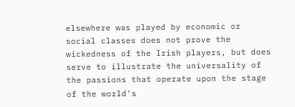elsewhere was played by economic or social classes does not prove the wickedness of the Irish players, but does serve to illustrate the universality of the passions that operate upon the stage of the world's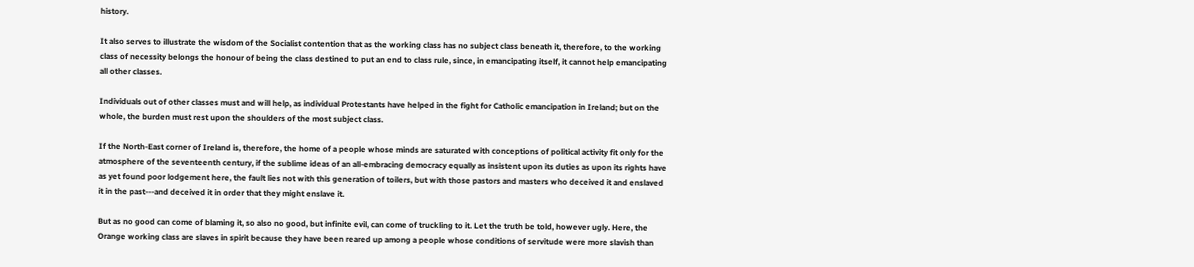history.

It also serves to illustrate the wisdom of the Socialist contention that as the working class has no subject class beneath it, therefore, to the working class of necessity belongs the honour of being the class destined to put an end to class rule, since, in emancipating itself, it cannot help emancipating all other classes.

Individuals out of other classes must and will help, as individual Protestants have helped in the fight for Catholic emancipation in Ireland; but on the whole, the burden must rest upon the shoulders of the most subject class.

If the North-East corner of Ireland is, therefore, the home of a people whose minds are saturated with conceptions of political activity fit only for the atmosphere of the seventeenth century, if the sublime ideas of an all-embracing democracy equally as insistent upon its duties as upon its rights have as yet found poor lodgement here, the fault lies not with this generation of toilers, but with those pastors and masters who deceived it and enslaved it in the past---and deceived it in order that they might enslave it.

But as no good can come of blaming it, so also no good, but infinite evil, can come of truckling to it. Let the truth be told, however ugly. Here, the Orange working class are slaves in spirit because they have been reared up among a people whose conditions of servitude were more slavish than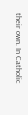their own. In Catholic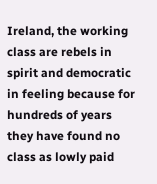Ireland, the working class are rebels in spirit and democratic in feeling because for hundreds of years they have found no class as lowly paid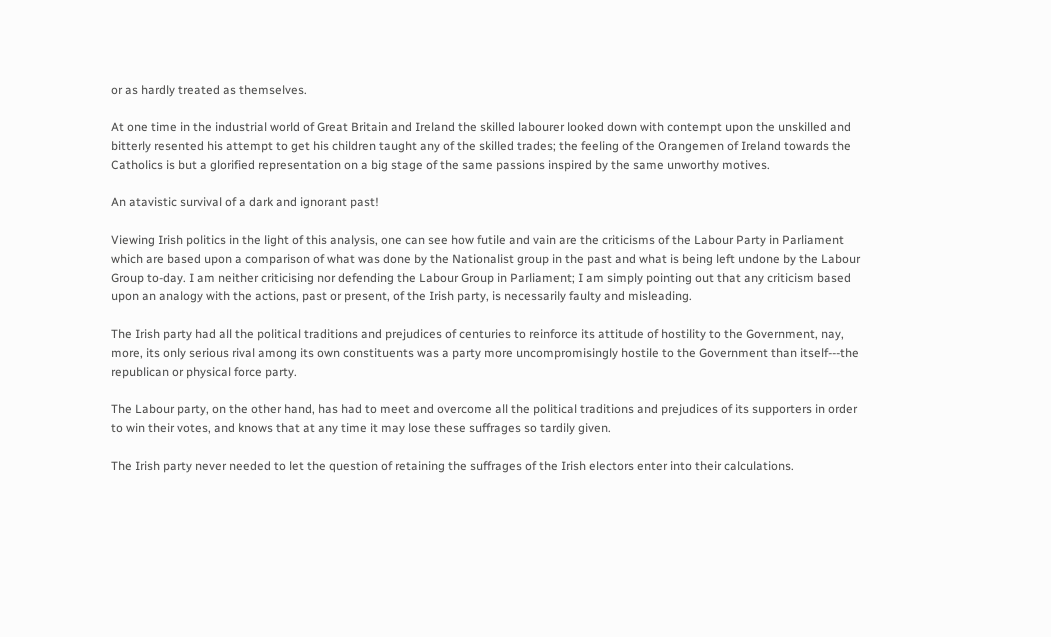or as hardly treated as themselves.

At one time in the industrial world of Great Britain and Ireland the skilled labourer looked down with contempt upon the unskilled and bitterly resented his attempt to get his children taught any of the skilled trades; the feeling of the Orangemen of Ireland towards the Catholics is but a glorified representation on a big stage of the same passions inspired by the same unworthy motives.

An atavistic survival of a dark and ignorant past!

Viewing Irish politics in the light of this analysis, one can see how futile and vain are the criticisms of the Labour Party in Parliament which are based upon a comparison of what was done by the Nationalist group in the past and what is being left undone by the Labour Group to-day. I am neither criticising nor defending the Labour Group in Parliament; I am simply pointing out that any criticism based upon an analogy with the actions, past or present, of the Irish party, is necessarily faulty and misleading.

The Irish party had all the political traditions and prejudices of centuries to reinforce its attitude of hostility to the Government, nay, more, its only serious rival among its own constituents was a party more uncompromisingly hostile to the Government than itself---the republican or physical force party.

The Labour party, on the other hand, has had to meet and overcome all the political traditions and prejudices of its supporters in order to win their votes, and knows that at any time it may lose these suffrages so tardily given.

The Irish party never needed to let the question of retaining the suffrages of the Irish electors enter into their calculations.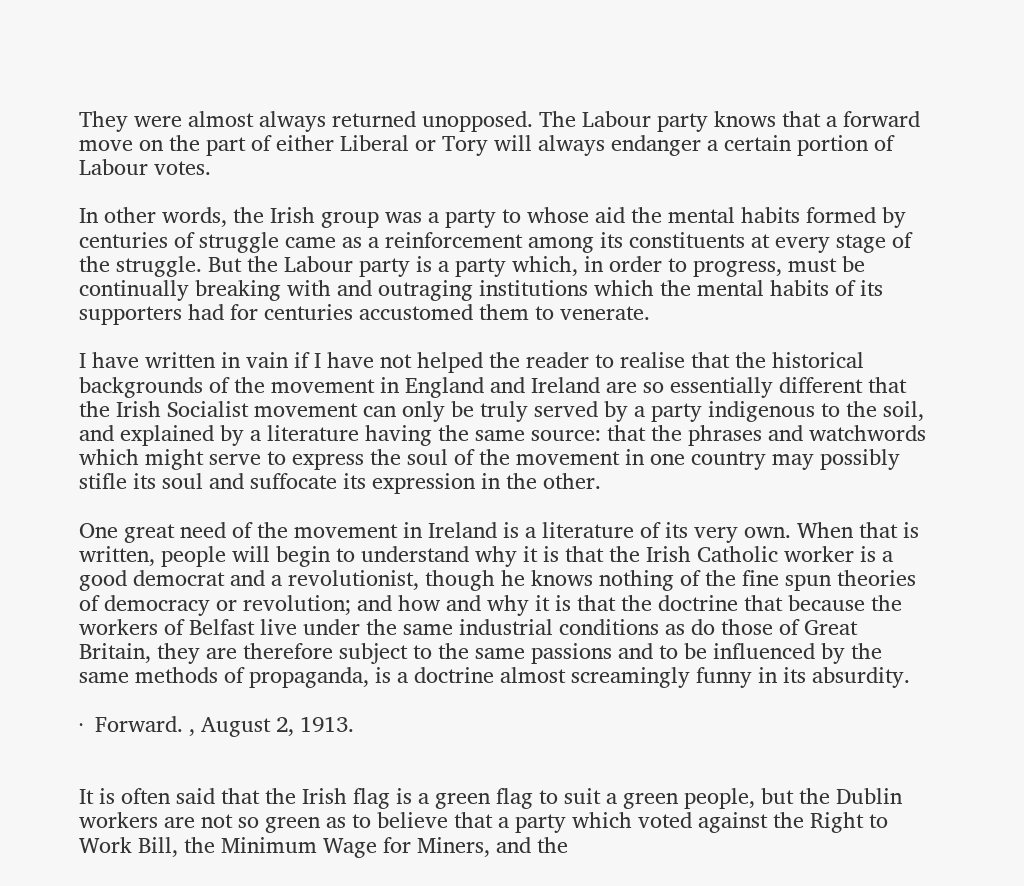They were almost always returned unopposed. The Labour party knows that a forward move on the part of either Liberal or Tory will always endanger a certain portion of Labour votes.

In other words, the Irish group was a party to whose aid the mental habits formed by centuries of struggle came as a reinforcement among its constituents at every stage of the struggle. But the Labour party is a party which, in order to progress, must be continually breaking with and outraging institutions which the mental habits of its supporters had for centuries accustomed them to venerate.

I have written in vain if I have not helped the reader to realise that the historical backgrounds of the movement in England and Ireland are so essentially different that the Irish Socialist movement can only be truly served by a party indigenous to the soil, and explained by a literature having the same source: that the phrases and watchwords which might serve to express the soul of the movement in one country may possibly stifle its soul and suffocate its expression in the other.

One great need of the movement in Ireland is a literature of its very own. When that is written, people will begin to understand why it is that the Irish Catholic worker is a good democrat and a revolutionist, though he knows nothing of the fine spun theories of democracy or revolution; and how and why it is that the doctrine that because the workers of Belfast live under the same industrial conditions as do those of Great Britain, they are therefore subject to the same passions and to be influenced by the same methods of propaganda, is a doctrine almost screamingly funny in its absurdity.

·  Forward. , August 2, 1913.


It is often said that the Irish flag is a green flag to suit a green people, but the Dublin workers are not so green as to believe that a party which voted against the Right to Work Bill, the Minimum Wage for Miners, and the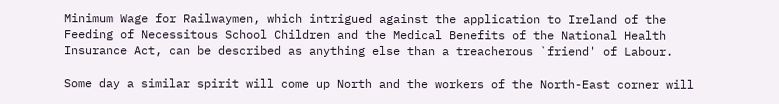Minimum Wage for Railwaymen, which intrigued against the application to Ireland of the Feeding of Necessitous School Children and the Medical Benefits of the National Health Insurance Act, can be described as anything else than a treacherous `friend' of Labour.

Some day a similar spirit will come up North and the workers of the North-East corner will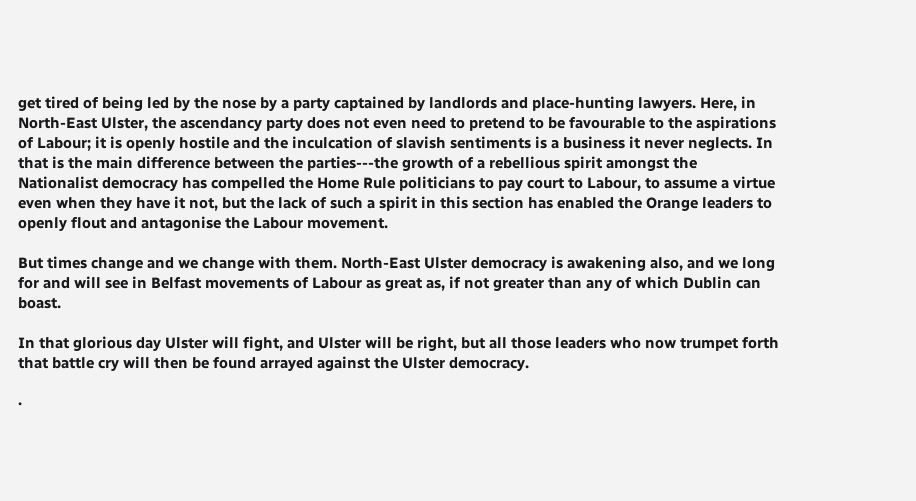get tired of being led by the nose by a party captained by landlords and place-hunting lawyers. Here, in North-East Ulster, the ascendancy party does not even need to pretend to be favourable to the aspirations of Labour; it is openly hostile and the inculcation of slavish sentiments is a business it never neglects. In that is the main difference between the parties---the growth of a rebellious spirit amongst the Nationalist democracy has compelled the Home Rule politicians to pay court to Labour, to assume a virtue even when they have it not, but the lack of such a spirit in this section has enabled the Orange leaders to openly flout and antagonise the Labour movement.

But times change and we change with them. North-East Ulster democracy is awakening also, and we long for and will see in Belfast movements of Labour as great as, if not greater than any of which Dublin can boast.

In that glorious day Ulster will fight, and Ulster will be right, but all those leaders who now trumpet forth that battle cry will then be found arrayed against the Ulster democracy.

·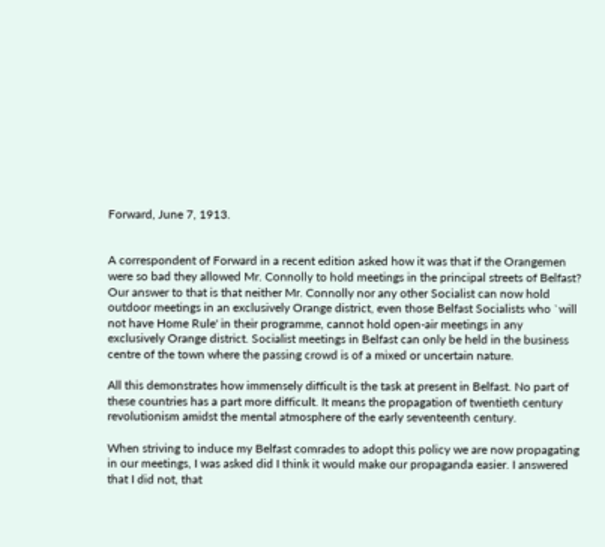Forward, June 7, 1913.


A correspondent of Forward in a recent edition asked how it was that if the Orangemen were so bad they allowed Mr. Connolly to hold meetings in the principal streets of Belfast? Our answer to that is that neither Mr. Connolly nor any other Socialist can now hold outdoor meetings in an exclusively Orange district, even those Belfast Socialists who `will not have Home Rule' in their programme, cannot hold open-air meetings in any exclusively Orange district. Socialist meetings in Belfast can only be held in the business centre of the town where the passing crowd is of a mixed or uncertain nature.

All this demonstrates how immensely difficult is the task at present in Belfast. No part of these countries has a part more difficult. It means the propagation of twentieth century revolutionism amidst the mental atmosphere of the early seventeenth century.

When striving to induce my Belfast comrades to adopt this policy we are now propagating in our meetings, I was asked did I think it would make our propaganda easier. I answered that I did not, that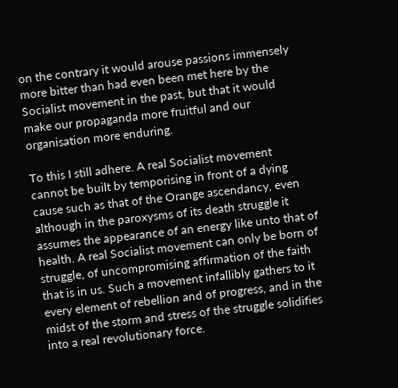on the contrary it would arouse passions immensely more bitter than had even been met here by the Socialist movement in the past, but that it would make our propaganda more fruitful and our organisation more enduring.

To this I still adhere. A real Socialist movement cannot be built by temporising in front of a dying cause such as that of the Orange ascendancy, even although in the paroxysms of its death struggle it assumes the appearance of an energy like unto that of health. A real Socialist movement can only be born of struggle, of uncompromising affirmation of the faith that is in us. Such a movement infallibly gathers to it every element of rebellion and of progress, and in the midst of the storm and stress of the struggle solidifies into a real revolutionary force.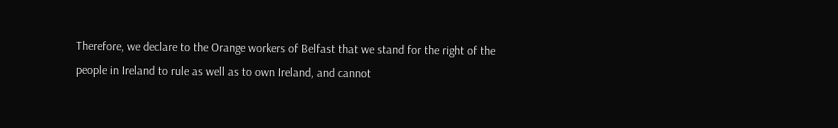Therefore, we declare to the Orange workers of Belfast that we stand for the right of the people in Ireland to rule as well as to own Ireland, and cannot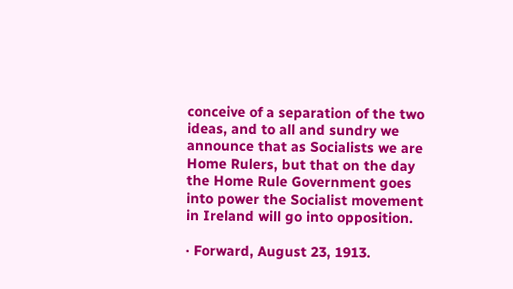conceive of a separation of the two ideas, and to all and sundry we announce that as Socialists we are Home Rulers, but that on the day the Home Rule Government goes into power the Socialist movement in Ireland will go into opposition.

· Forward, August 23, 1913.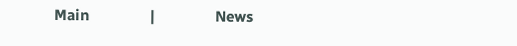Main               |               News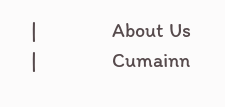|               About Us               |               Cumainn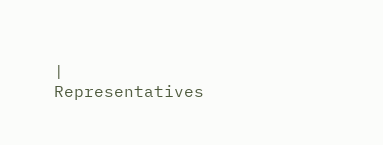|               Representatives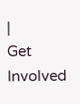|               Get Involved